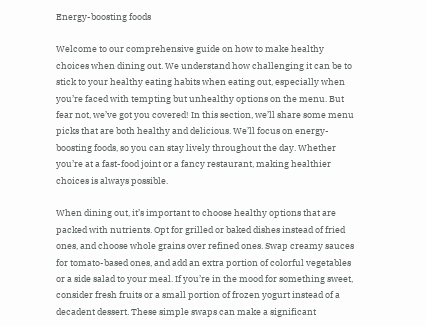Energy-boosting foods

Welcome to our comprehensive guide on how to make healthy choices when dining out. We understand how challenging it can be to stick to your healthy eating habits when eating out, especially when you’re faced with tempting but unhealthy options on the menu. But fear not, we’ve got you covered! In this section, we’ll share some menu picks that are both healthy and delicious. We’ll focus on energy-boosting foods, so you can stay lively throughout the day. Whether you’re at a fast-food joint or a fancy restaurant, making healthier choices is always possible.

When dining out, it’s important to choose healthy options that are packed with nutrients. Opt for grilled or baked dishes instead of fried ones, and choose whole grains over refined ones. Swap creamy sauces for tomato-based ones, and add an extra portion of colorful vegetables or a side salad to your meal. If you’re in the mood for something sweet, consider fresh fruits or a small portion of frozen yogurt instead of a decadent dessert. These simple swaps can make a significant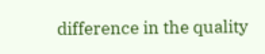difference in the quality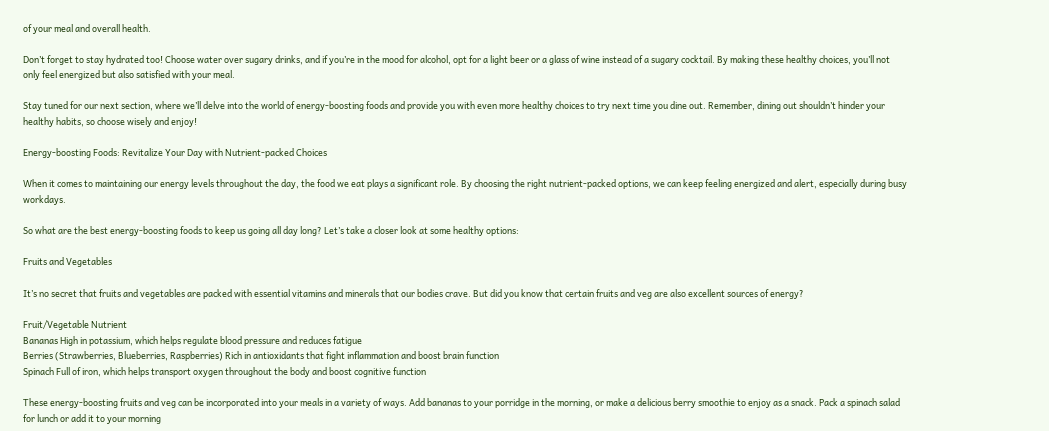of your meal and overall health.

Don’t forget to stay hydrated too! Choose water over sugary drinks, and if you’re in the mood for alcohol, opt for a light beer or a glass of wine instead of a sugary cocktail. By making these healthy choices, you’ll not only feel energized but also satisfied with your meal.

Stay tuned for our next section, where we’ll delve into the world of energy-boosting foods and provide you with even more healthy choices to try next time you dine out. Remember, dining out shouldn’t hinder your healthy habits, so choose wisely and enjoy!

Energy-boosting Foods: Revitalize Your Day with Nutrient-packed Choices

When it comes to maintaining our energy levels throughout the day, the food we eat plays a significant role. By choosing the right nutrient-packed options, we can keep feeling energized and alert, especially during busy workdays.

So what are the best energy-boosting foods to keep us going all day long? Let’s take a closer look at some healthy options:

Fruits and Vegetables

It’s no secret that fruits and vegetables are packed with essential vitamins and minerals that our bodies crave. But did you know that certain fruits and veg are also excellent sources of energy?

Fruit/Vegetable Nutrient
Bananas High in potassium, which helps regulate blood pressure and reduces fatigue
Berries (Strawberries, Blueberries, Raspberries) Rich in antioxidants that fight inflammation and boost brain function
Spinach Full of iron, which helps transport oxygen throughout the body and boost cognitive function

These energy-boosting fruits and veg can be incorporated into your meals in a variety of ways. Add bananas to your porridge in the morning, or make a delicious berry smoothie to enjoy as a snack. Pack a spinach salad for lunch or add it to your morning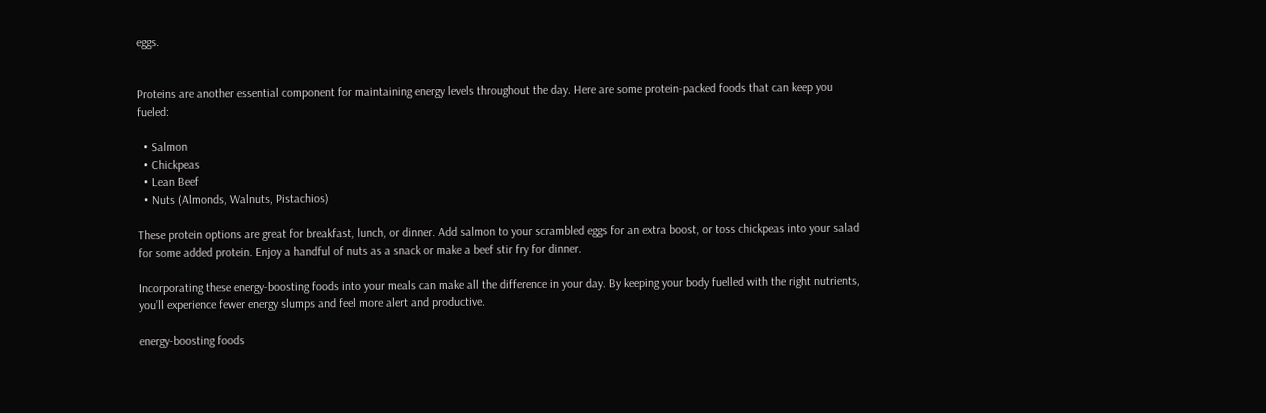eggs.


Proteins are another essential component for maintaining energy levels throughout the day. Here are some protein-packed foods that can keep you fueled:

  • Salmon
  • Chickpeas
  • Lean Beef
  • Nuts (Almonds, Walnuts, Pistachios)

These protein options are great for breakfast, lunch, or dinner. Add salmon to your scrambled eggs for an extra boost, or toss chickpeas into your salad for some added protein. Enjoy a handful of nuts as a snack or make a beef stir fry for dinner.

Incorporating these energy-boosting foods into your meals can make all the difference in your day. By keeping your body fuelled with the right nutrients, you’ll experience fewer energy slumps and feel more alert and productive.

energy-boosting foods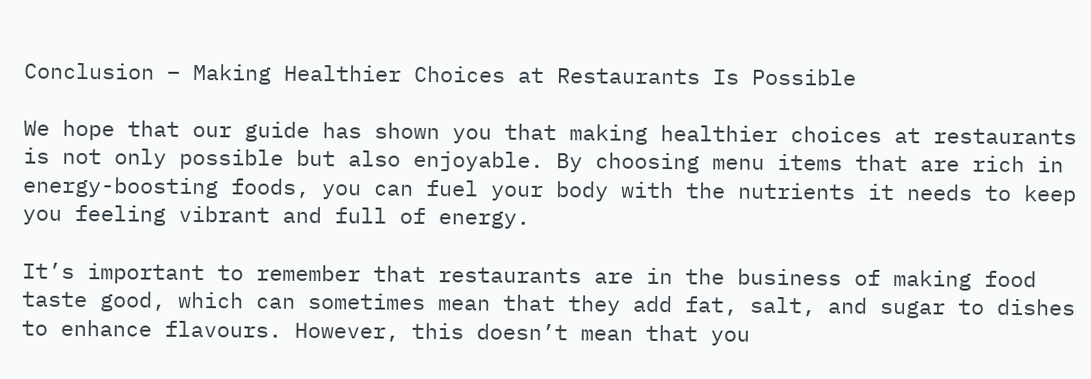Conclusion – Making Healthier Choices at Restaurants Is Possible

We hope that our guide has shown you that making healthier choices at restaurants is not only possible but also enjoyable. By choosing menu items that are rich in energy-boosting foods, you can fuel your body with the nutrients it needs to keep you feeling vibrant and full of energy.

It’s important to remember that restaurants are in the business of making food taste good, which can sometimes mean that they add fat, salt, and sugar to dishes to enhance flavours. However, this doesn’t mean that you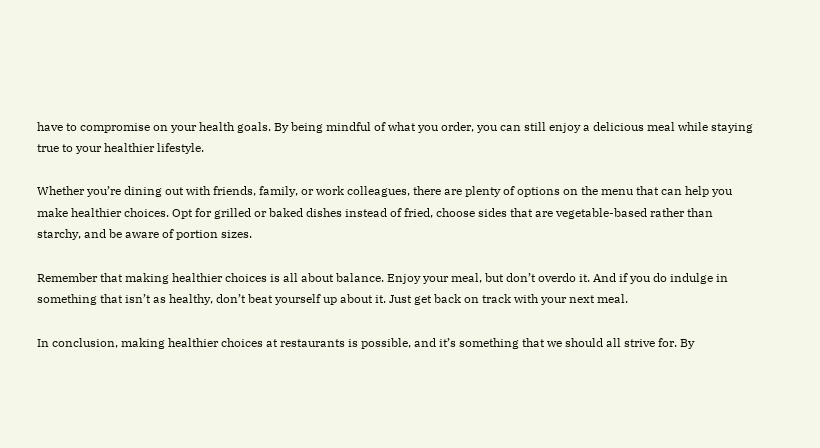have to compromise on your health goals. By being mindful of what you order, you can still enjoy a delicious meal while staying true to your healthier lifestyle.

Whether you’re dining out with friends, family, or work colleagues, there are plenty of options on the menu that can help you make healthier choices. Opt for grilled or baked dishes instead of fried, choose sides that are vegetable-based rather than starchy, and be aware of portion sizes.

Remember that making healthier choices is all about balance. Enjoy your meal, but don’t overdo it. And if you do indulge in something that isn’t as healthy, don’t beat yourself up about it. Just get back on track with your next meal.

In conclusion, making healthier choices at restaurants is possible, and it’s something that we should all strive for. By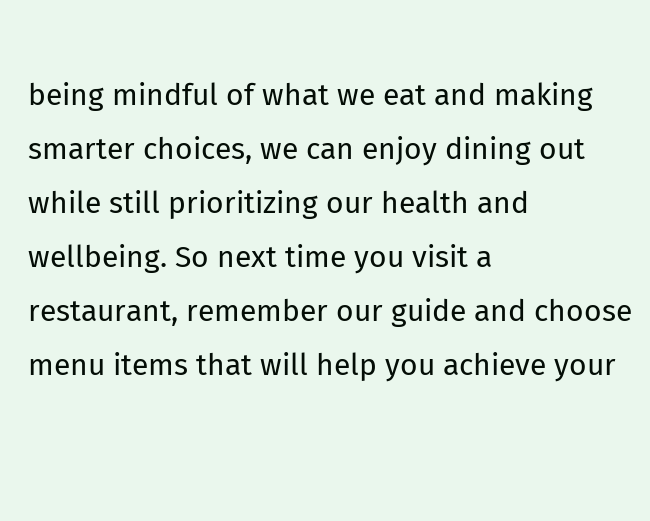being mindful of what we eat and making smarter choices, we can enjoy dining out while still prioritizing our health and wellbeing. So next time you visit a restaurant, remember our guide and choose menu items that will help you achieve your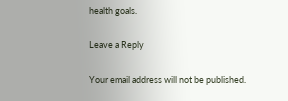health goals.

Leave a Reply

Your email address will not be published.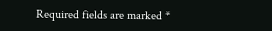Required fields are marked *